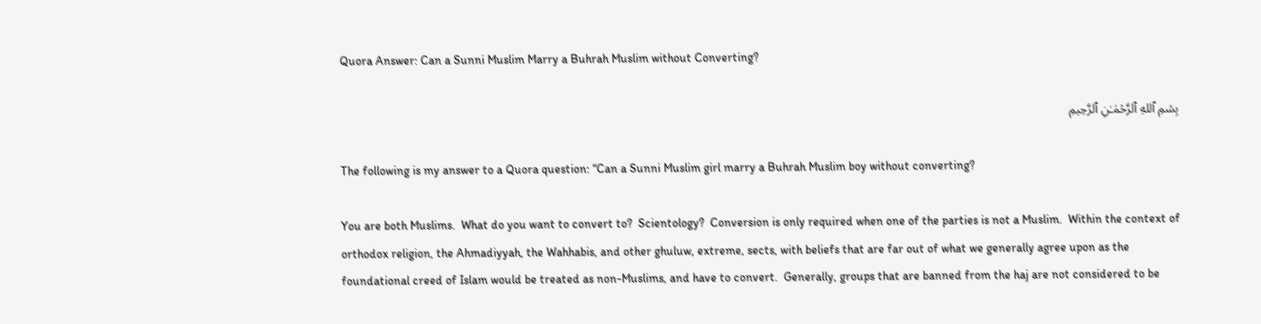Quora Answer: Can a Sunni Muslim Marry a Buhrah Muslim without Converting?

بِسۡمِ ٱللهِ ٱلرَّحۡمَـٰنِ ٱلرَّحِيمِ

The following is my answer to a Quora question: “Can a Sunni Muslim girl marry a Buhrah Muslim boy without converting?

You are both Muslims.  What do you want to convert to?  Scientology?  Conversion is only required when one of the parties is not a Muslim.  Within the context of orthodox religion, the Ahmadiyyah, the Wahhabis, and other ghuluw, extreme, sects, with beliefs that are far out of what we generally agree upon as the foundational creed of Islam would be treated as non-Muslims, and have to convert.  Generally, groups that are banned from the haj are not considered to be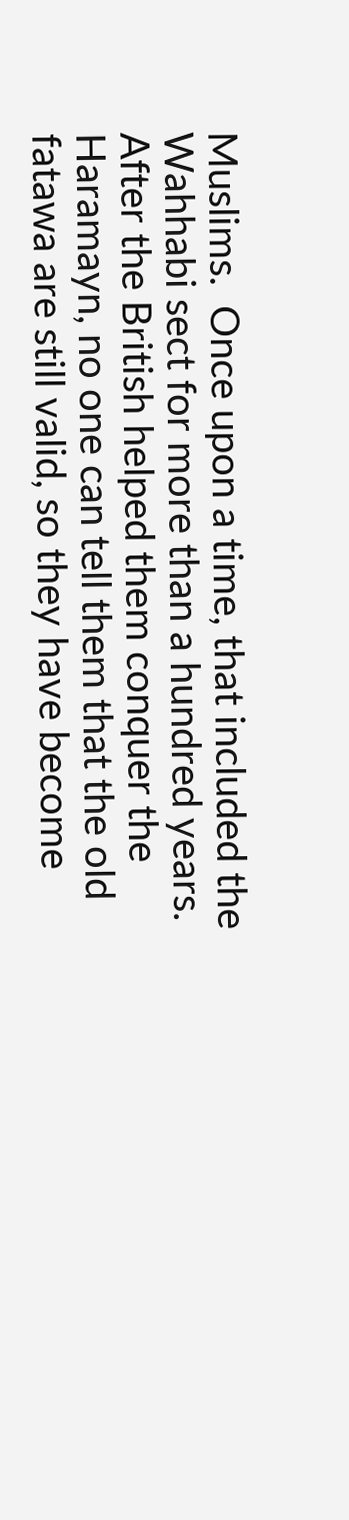Muslims.  Once upon a time, that included the Wahhabi sect for more than a hundred years.  After the British helped them conquer the Haramayn, no one can tell them that the old fatawa are still valid, so they have become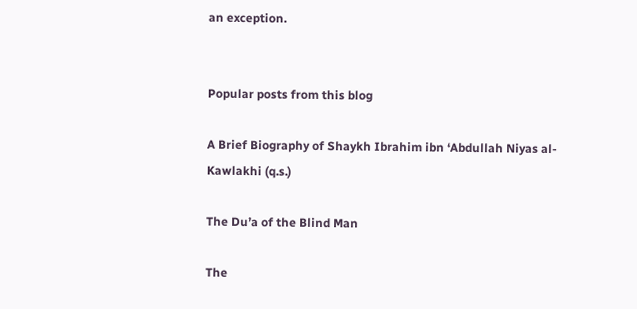an exception.


Popular posts from this blog

A Brief Biography of Shaykh Ibrahim ibn ‘Abdullah Niyas al-Kawlakhi (q.s.)

The Du’a of the Blind Man

The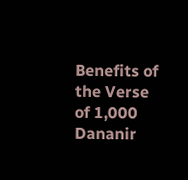Benefits of the Verse of 1,000 Dananir